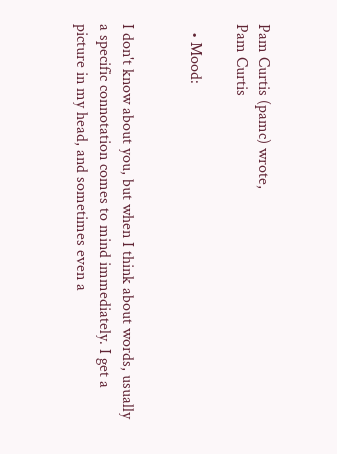Pam Curtis (pamc) wrote,
Pam Curtis

  • Mood:


I don't know about you, but when I think about words, usually a specific connotation comes to mind immediately. I get a picture in my head, and sometimes even a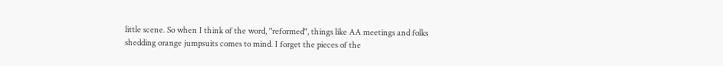little scene. So when I think of the word, "reformed", things like AA meetings and folks shedding orange jumpsuits comes to mind. I forget the pieces of the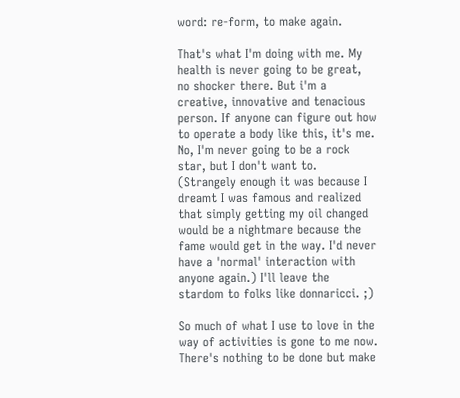word: re-form, to make again.

That's what I'm doing with me. My health is never going to be great, no shocker there. But i'm a creative, innovative and tenacious person. If anyone can figure out how to operate a body like this, it's me. No, I'm never going to be a rock star, but I don't want to. (Strangely enough it was because I dreamt I was famous and realized that simply getting my oil changed would be a nightmare because the fame would get in the way. I'd never have a 'normal' interaction with anyone again.) I'll leave the stardom to folks like donnaricci. ;)

So much of what I use to love in the way of activities is gone to me now. There's nothing to be done but make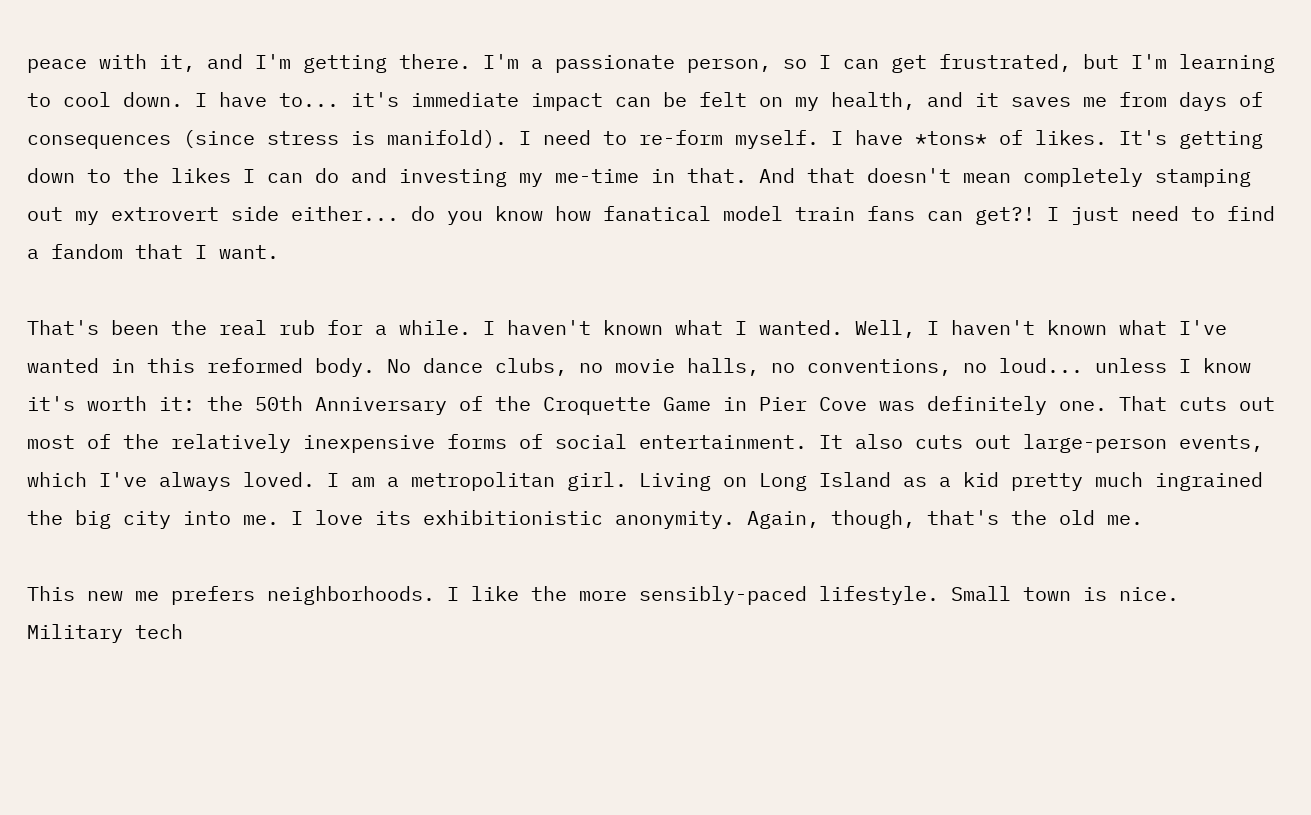peace with it, and I'm getting there. I'm a passionate person, so I can get frustrated, but I'm learning to cool down. I have to... it's immediate impact can be felt on my health, and it saves me from days of consequences (since stress is manifold). I need to re-form myself. I have *tons* of likes. It's getting down to the likes I can do and investing my me-time in that. And that doesn't mean completely stamping out my extrovert side either... do you know how fanatical model train fans can get?! I just need to find a fandom that I want.

That's been the real rub for a while. I haven't known what I wanted. Well, I haven't known what I've wanted in this reformed body. No dance clubs, no movie halls, no conventions, no loud... unless I know it's worth it: the 50th Anniversary of the Croquette Game in Pier Cove was definitely one. That cuts out most of the relatively inexpensive forms of social entertainment. It also cuts out large-person events, which I've always loved. I am a metropolitan girl. Living on Long Island as a kid pretty much ingrained the big city into me. I love its exhibitionistic anonymity. Again, though, that's the old me.

This new me prefers neighborhoods. I like the more sensibly-paced lifestyle. Small town is nice. Military tech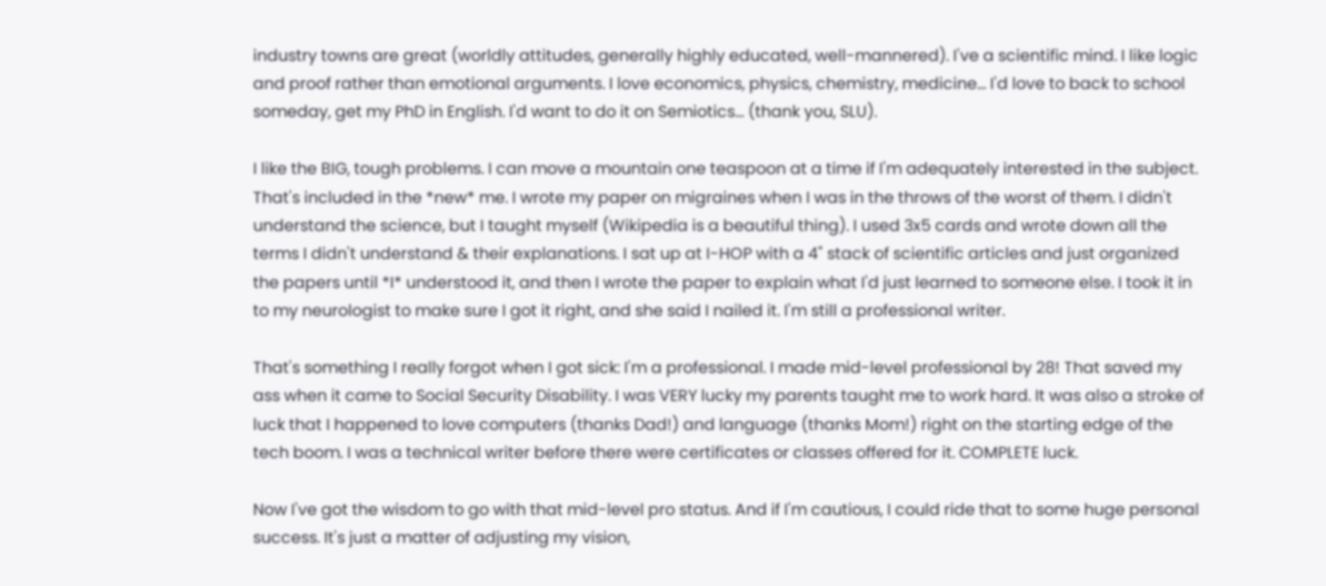industry towns are great (worldly attitudes, generally highly educated, well-mannered). I've a scientific mind. I like logic and proof rather than emotional arguments. I love economics, physics, chemistry, medicine... I'd love to back to school someday, get my PhD in English. I'd want to do it on Semiotics... (thank you, SLU).

I like the BIG, tough problems. I can move a mountain one teaspoon at a time if I'm adequately interested in the subject. That's included in the *new* me. I wrote my paper on migraines when I was in the throws of the worst of them. I didn't understand the science, but I taught myself (Wikipedia is a beautiful thing). I used 3x5 cards and wrote down all the terms I didn't understand & their explanations. I sat up at I-HOP with a 4" stack of scientific articles and just organized the papers until *I* understood it, and then I wrote the paper to explain what I'd just learned to someone else. I took it in to my neurologist to make sure I got it right, and she said I nailed it. I'm still a professional writer.

That's something I really forgot when I got sick: I'm a professional. I made mid-level professional by 28! That saved my ass when it came to Social Security Disability. I was VERY lucky my parents taught me to work hard. It was also a stroke of luck that I happened to love computers (thanks Dad!) and language (thanks Mom!) right on the starting edge of the tech boom. I was a technical writer before there were certificates or classes offered for it. COMPLETE luck.

Now I've got the wisdom to go with that mid-level pro status. And if I'm cautious, I could ride that to some huge personal success. It's just a matter of adjusting my vision,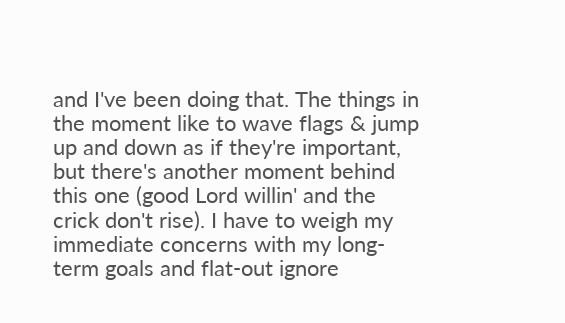and I've been doing that. The things in the moment like to wave flags & jump up and down as if they're important, but there's another moment behind this one (good Lord willin' and the crick don't rise). I have to weigh my immediate concerns with my long-term goals and flat-out ignore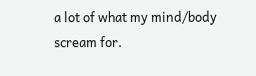a lot of what my mind/body scream for.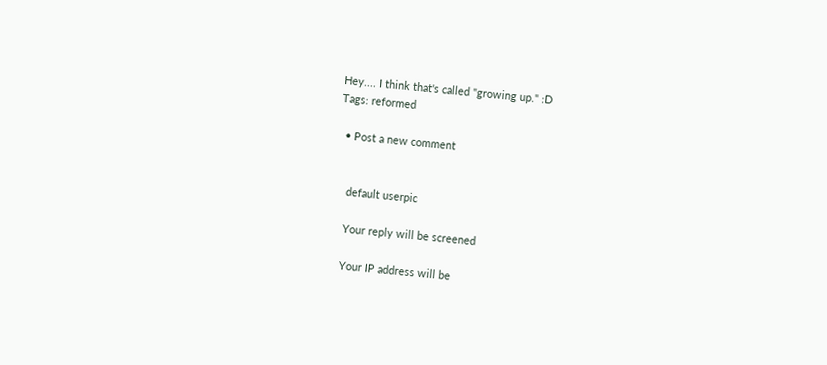Hey.... I think that's called "growing up." :D
Tags: reformed

  • Post a new comment


    default userpic

    Your reply will be screened

    Your IP address will be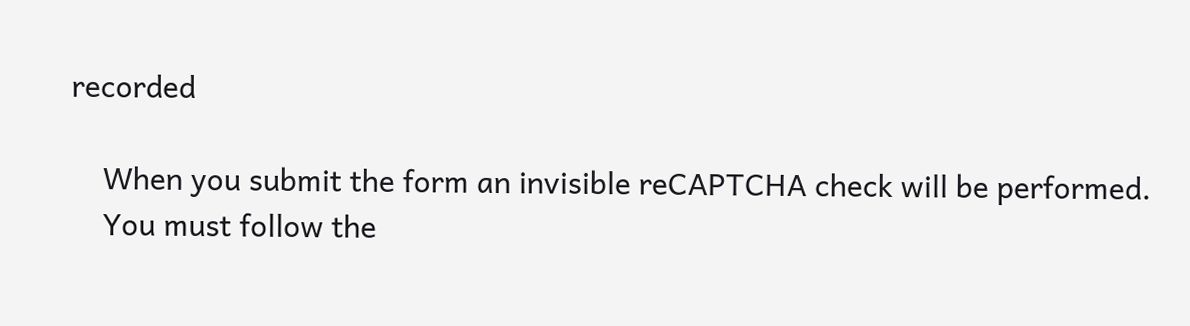recorded

    When you submit the form an invisible reCAPTCHA check will be performed.
    You must follow the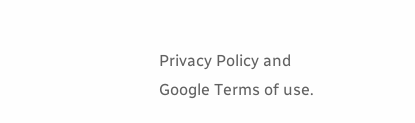Privacy Policy and Google Terms of use.